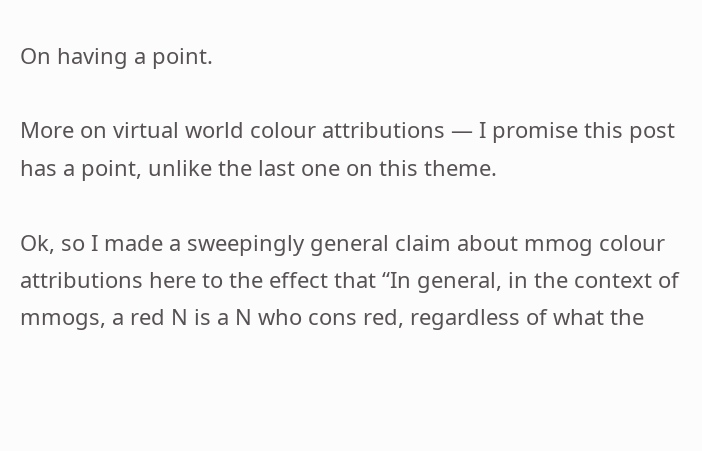On having a point.

More on virtual world colour attributions — I promise this post has a point, unlike the last one on this theme.

Ok, so I made a sweepingly general claim about mmog colour attributions here to the effect that “In general, in the context of mmogs, a red N is a N who cons red, regardless of what the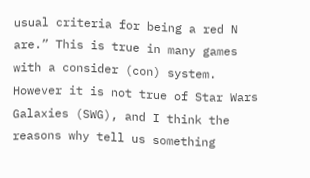usual criteria for being a red N are.” This is true in many games with a consider (con) system. However it is not true of Star Wars Galaxies (SWG), and I think the reasons why tell us something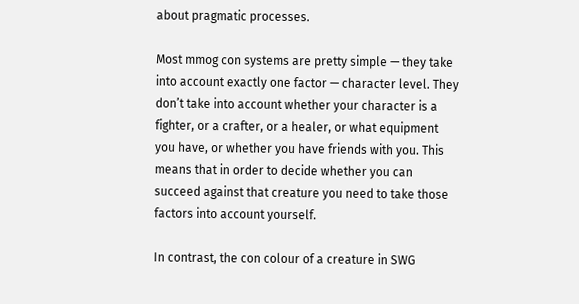about pragmatic processes.

Most mmog con systems are pretty simple — they take into account exactly one factor — character level. They don’t take into account whether your character is a fighter, or a crafter, or a healer, or what equipment you have, or whether you have friends with you. This means that in order to decide whether you can succeed against that creature you need to take those factors into account yourself.

In contrast, the con colour of a creature in SWG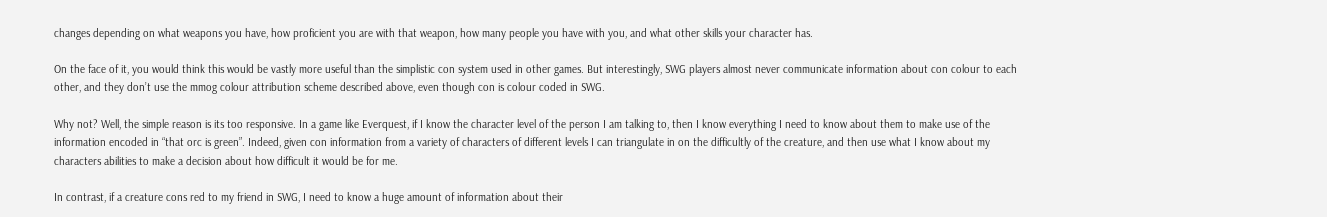changes depending on what weapons you have, how proficient you are with that weapon, how many people you have with you, and what other skills your character has.

On the face of it, you would think this would be vastly more useful than the simplistic con system used in other games. But interestingly, SWG players almost never communicate information about con colour to each other, and they don’t use the mmog colour attribution scheme described above, even though con is colour coded in SWG.

Why not? Well, the simple reason is its too responsive. In a game like Everquest, if I know the character level of the person I am talking to, then I know everything I need to know about them to make use of the information encoded in “that orc is green”. Indeed, given con information from a variety of characters of different levels I can triangulate in on the difficultly of the creature, and then use what I know about my characters abilities to make a decision about how difficult it would be for me.

In contrast, if a creature cons red to my friend in SWG, I need to know a huge amount of information about their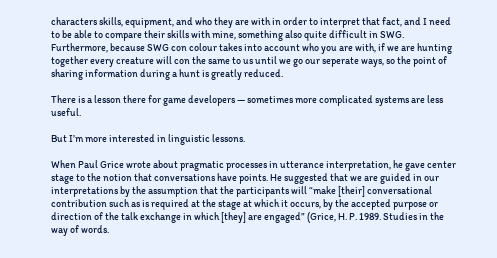characters skills, equipment, and who they are with in order to interpret that fact, and I need to be able to compare their skills with mine, something also quite difficult in SWG. Furthermore, because SWG con colour takes into account who you are with, if we are hunting together every creature will con the same to us until we go our seperate ways, so the point of sharing information during a hunt is greatly reduced.

There is a lesson there for game developers — sometimes more complicated systems are less useful.

But I’m more interested in linguistic lessons.

When Paul Grice wrote about pragmatic processes in utterance interpretation, he gave center stage to the notion that conversations have points. He suggested that we are guided in our interpretations by the assumption that the participants will “make [their] conversational contribution such as is required at the stage at which it occurs, by the accepted purpose or direction of the talk exchange in which [they] are engaged” (Grice, H. P. 1989. Studies in the way of words.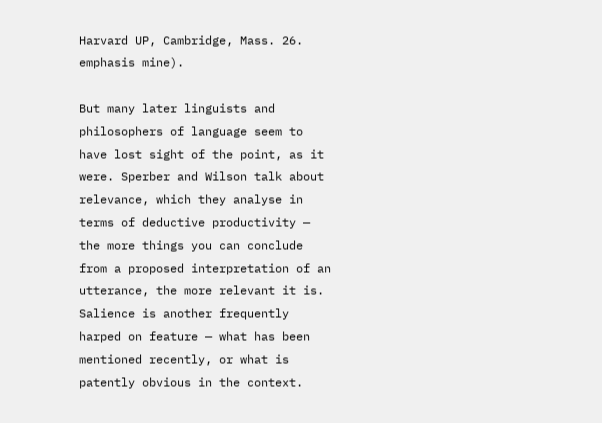Harvard UP, Cambridge, Mass. 26. emphasis mine).

But many later linguists and philosophers of language seem to have lost sight of the point, as it were. Sperber and Wilson talk about relevance, which they analyse in terms of deductive productivity — the more things you can conclude from a proposed interpretation of an utterance, the more relevant it is. Salience is another frequently harped on feature — what has been mentioned recently, or what is patently obvious in the context.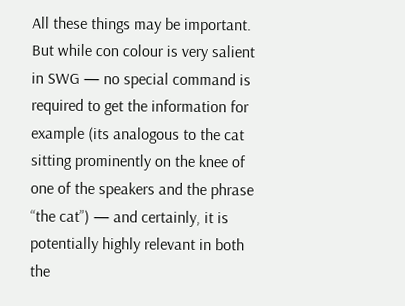All these things may be important. But while con colour is very salient in SWG — no special command is required to get the information for example (its analogous to the cat sitting prominently on the knee of one of the speakers and the phrase “the cat”) — and certainly, it is potentially highly relevant in both the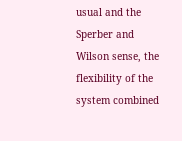usual and the Sperber and Wilson sense, the flexibility of the system combined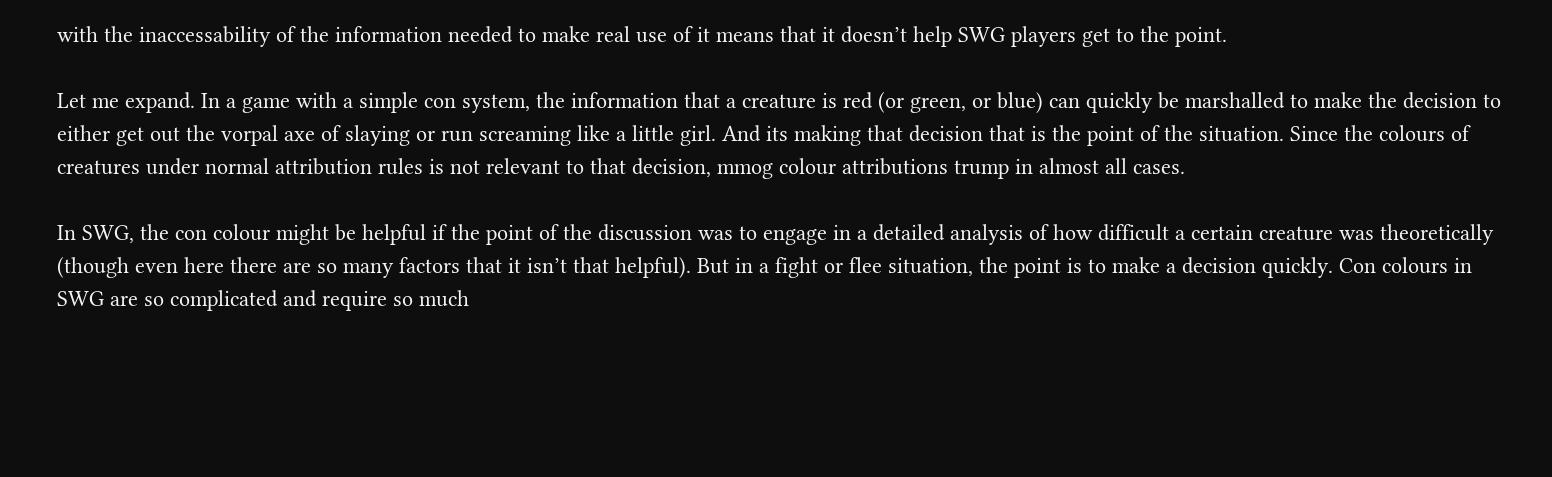with the inaccessability of the information needed to make real use of it means that it doesn’t help SWG players get to the point.

Let me expand. In a game with a simple con system, the information that a creature is red (or green, or blue) can quickly be marshalled to make the decision to either get out the vorpal axe of slaying or run screaming like a little girl. And its making that decision that is the point of the situation. Since the colours of creatures under normal attribution rules is not relevant to that decision, mmog colour attributions trump in almost all cases.

In SWG, the con colour might be helpful if the point of the discussion was to engage in a detailed analysis of how difficult a certain creature was theoretically (though even here there are so many factors that it isn’t that helpful). But in a fight or flee situation, the point is to make a decision quickly. Con colours in SWG are so complicated and require so much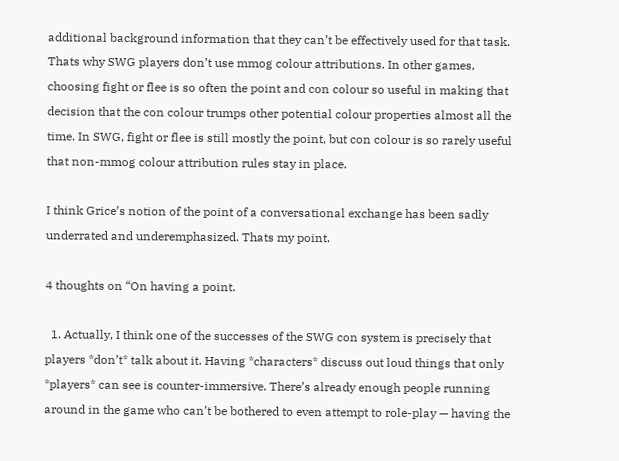additional background information that they can’t be effectively used for that task. Thats why SWG players don’t use mmog colour attributions. In other games, choosing fight or flee is so often the point and con colour so useful in making that decision that the con colour trumps other potential colour properties almost all the time. In SWG, fight or flee is still mostly the point, but con colour is so rarely useful that non-mmog colour attribution rules stay in place.

I think Grice’s notion of the point of a conversational exchange has been sadly underrated and underemphasized. Thats my point.

4 thoughts on “On having a point.

  1. Actually, I think one of the successes of the SWG con system is precisely that players *don’t* talk about it. Having *characters* discuss out loud things that only *players* can see is counter-immersive. There’s already enough people running around in the game who can’t be bothered to even attempt to role-play — having the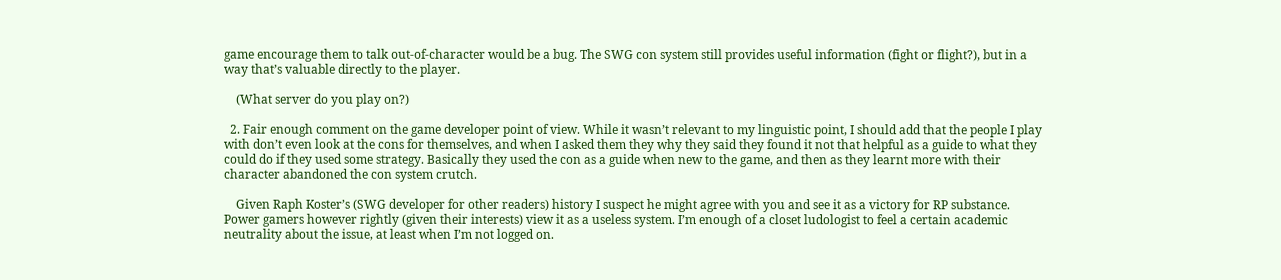game encourage them to talk out-of-character would be a bug. The SWG con system still provides useful information (fight or flight?), but in a way that’s valuable directly to the player.

    (What server do you play on?)

  2. Fair enough comment on the game developer point of view. While it wasn’t relevant to my linguistic point, I should add that the people I play with don’t even look at the cons for themselves, and when I asked them they why they said they found it not that helpful as a guide to what they could do if they used some strategy. Basically they used the con as a guide when new to the game, and then as they learnt more with their character abandoned the con system crutch.

    Given Raph Koster’s (SWG developer for other readers) history I suspect he might agree with you and see it as a victory for RP substance. Power gamers however rightly (given their interests) view it as a useless system. I’m enough of a closet ludologist to feel a certain academic neutrality about the issue, at least when I’m not logged on.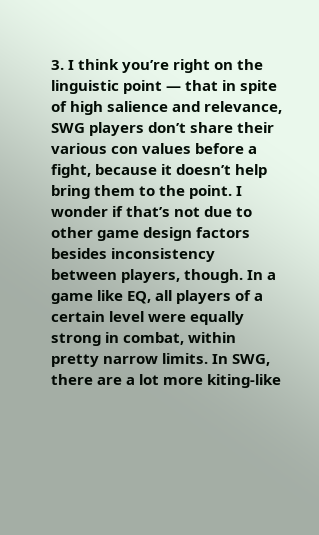3. I think you’re right on the linguistic point — that in spite of high salience and relevance, SWG players don’t share their various con values before a fight, because it doesn’t help bring them to the point. I wonder if that’s not due to other game design factors besides inconsistency between players, though. In a game like EQ, all players of a certain level were equally strong in combat, within pretty narrow limits. In SWG, there are a lot more kiting-like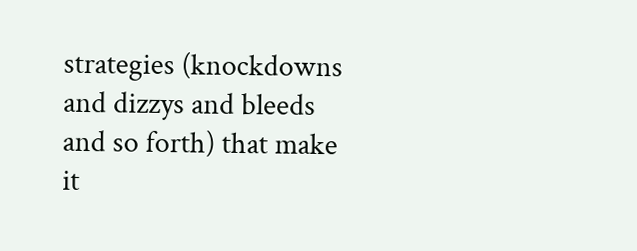strategies (knockdowns and dizzys and bleeds and so forth) that make it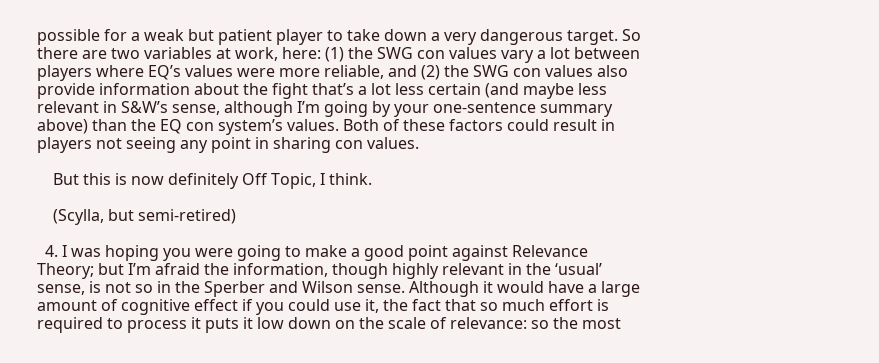possible for a weak but patient player to take down a very dangerous target. So there are two variables at work, here: (1) the SWG con values vary a lot between players where EQ’s values were more reliable, and (2) the SWG con values also provide information about the fight that’s a lot less certain (and maybe less relevant in S&W’s sense, although I’m going by your one-sentence summary above) than the EQ con system’s values. Both of these factors could result in players not seeing any point in sharing con values.

    But this is now definitely Off Topic, I think.

    (Scylla, but semi-retired)

  4. I was hoping you were going to make a good point against Relevance Theory; but I’m afraid the information, though highly relevant in the ‘usual’ sense, is not so in the Sperber and Wilson sense. Although it would have a large amount of cognitive effect if you could use it, the fact that so much effort is required to process it puts it low down on the scale of relevance: so the most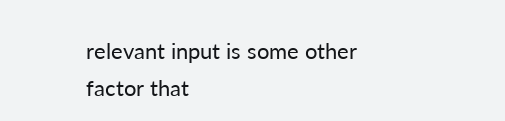relevant input is some other factor that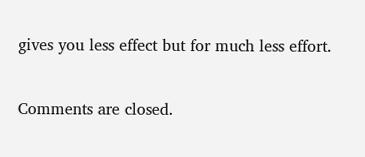gives you less effect but for much less effort.

Comments are closed.